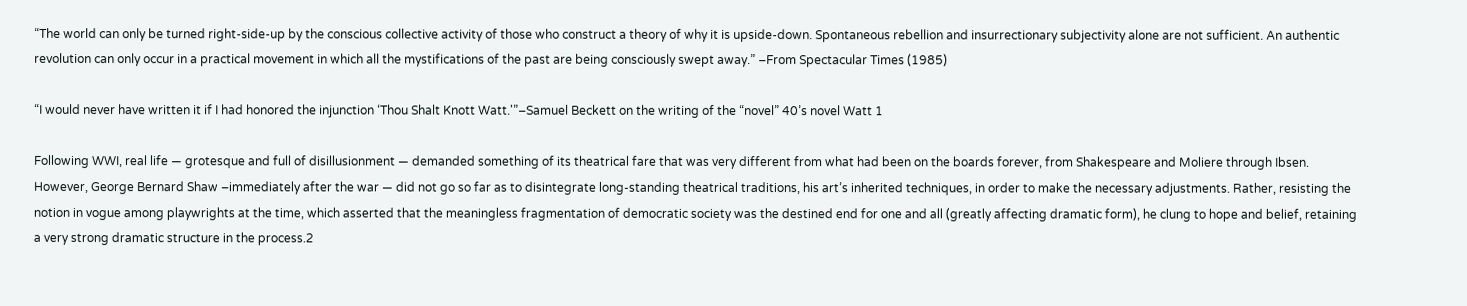“The world can only be turned right-side-up by the conscious collective activity of those who construct a theory of why it is upside-down. Spontaneous rebellion and insurrectionary subjectivity alone are not sufficient. An authentic revolution can only occur in a practical movement in which all the mystifications of the past are being consciously swept away.” –From Spectacular Times (1985)

“I would never have written it if I had honored the injunction ‘Thou Shalt Knott Watt.'”–Samuel Beckett on the writing of the “novel” 40’s novel Watt 1

Following WWI, real life — grotesque and full of disillusionment — demanded something of its theatrical fare that was very different from what had been on the boards forever, from Shakespeare and Moliere through Ibsen. However, George Bernard Shaw –immediately after the war — did not go so far as to disintegrate long-standing theatrical traditions, his art’s inherited techniques, in order to make the necessary adjustments. Rather, resisting the notion in vogue among playwrights at the time, which asserted that the meaningless fragmentation of democratic society was the destined end for one and all (greatly affecting dramatic form), he clung to hope and belief, retaining a very strong dramatic structure in the process.2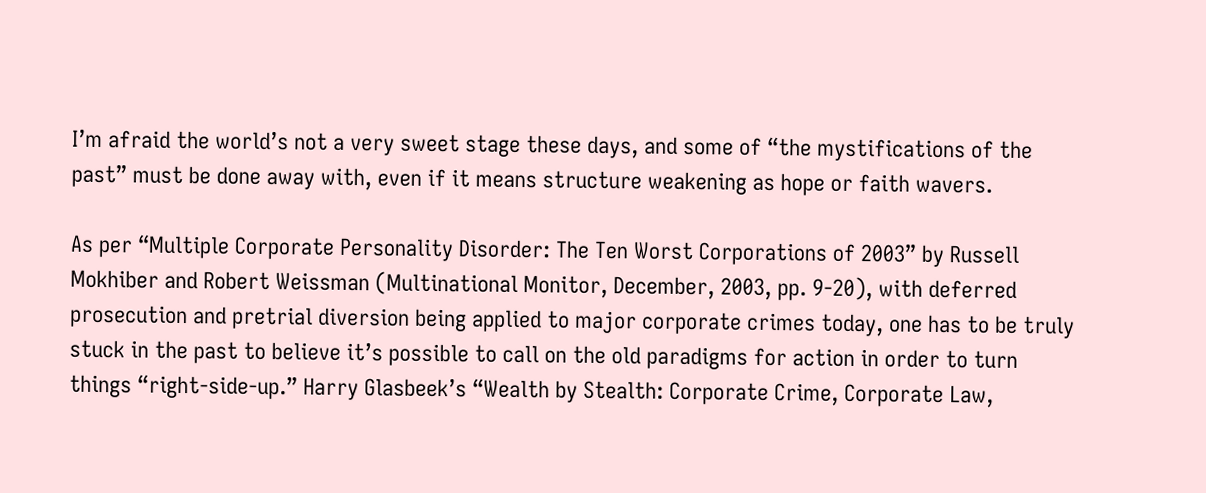I’m afraid the world’s not a very sweet stage these days, and some of “the mystifications of the past” must be done away with, even if it means structure weakening as hope or faith wavers.

As per “Multiple Corporate Personality Disorder: The Ten Worst Corporations of 2003” by Russell Mokhiber and Robert Weissman (Multinational Monitor, December, 2003, pp. 9-20), with deferred prosecution and pretrial diversion being applied to major corporate crimes today, one has to be truly stuck in the past to believe it’s possible to call on the old paradigms for action in order to turn things “right-side-up.” Harry Glasbeek’s “Wealth by Stealth: Corporate Crime, Corporate Law,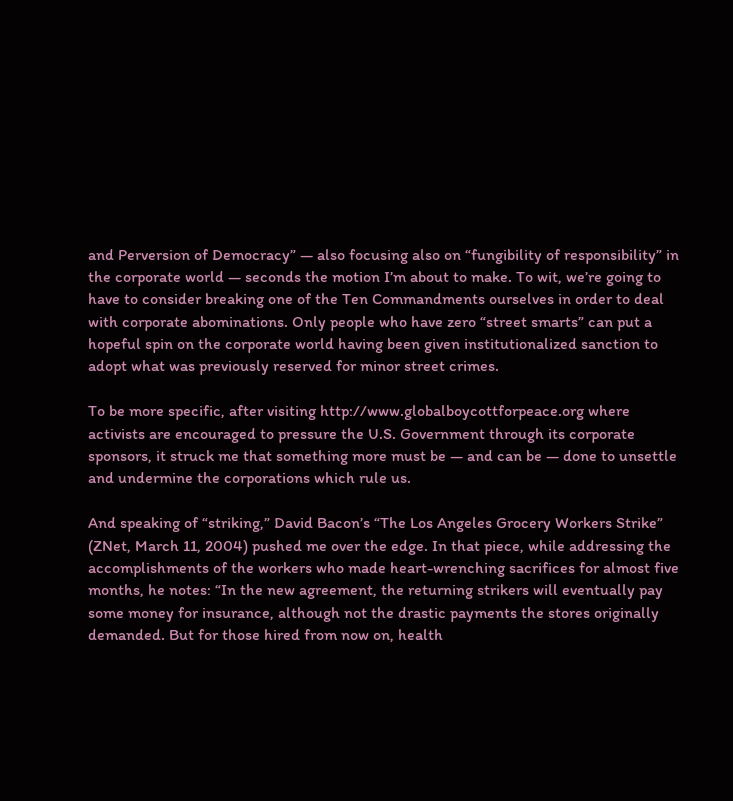and Perversion of Democracy” — also focusing also on “fungibility of responsibility” in the corporate world — seconds the motion I’m about to make. To wit, we’re going to have to consider breaking one of the Ten Commandments ourselves in order to deal with corporate abominations. Only people who have zero “street smarts” can put a hopeful spin on the corporate world having been given institutionalized sanction to adopt what was previously reserved for minor street crimes.

To be more specific, after visiting http://www.globalboycottforpeace.org where activists are encouraged to pressure the U.S. Government through its corporate sponsors, it struck me that something more must be — and can be — done to unsettle and undermine the corporations which rule us.

And speaking of “striking,” David Bacon’s “The Los Angeles Grocery Workers Strike” (ZNet, March 11, 2004) pushed me over the edge. In that piece, while addressing the accomplishments of the workers who made heart-wrenching sacrifices for almost five months, he notes: “In the new agreement, the returning strikers will eventually pay some money for insurance, although not the drastic payments the stores originally demanded. But for those hired from now on, health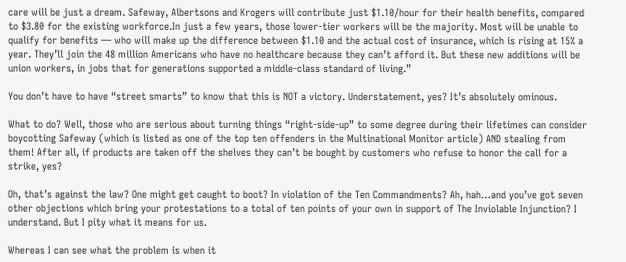care will be just a dream. Safeway, Albertsons and Krogers will contribute just $1.10/hour for their health benefits, compared to $3.80 for the existing workforce.In just a few years, those lower-tier workers will be the majority. Most will be unable to qualify for benefits — who will make up the difference between $1.10 and the actual cost of insurance, which is rising at 15% a year. They’ll join the 48 million Americans who have no healthcare because they can’t afford it. But these new additions will be union workers, in jobs that for generations supported a middle-class standard of living.”

You don’t have to have “street smarts” to know that this is NOT a victory. Understatement, yes? It’s absolutely ominous.

What to do? Well, those who are serious about turning things “right-side-up” to some degree during their lifetimes can consider boycotting Safeway (which is listed as one of the top ten offenders in the Multinational Monitor article) AND stealing from them! After all, if products are taken off the shelves they can’t be bought by customers who refuse to honor the call for a strike, yes?

Oh, that’s against the law? One might get caught to boot? In violation of the Ten Commandments? Ah, hah…and you’ve got seven other objections which bring your protestations to a total of ten points of your own in support of The Inviolable Injunction? I understand. But I pity what it means for us.

Whereas I can see what the problem is when it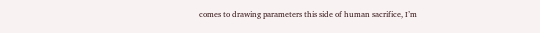comes to drawing parameters this side of human sacrifice, I’m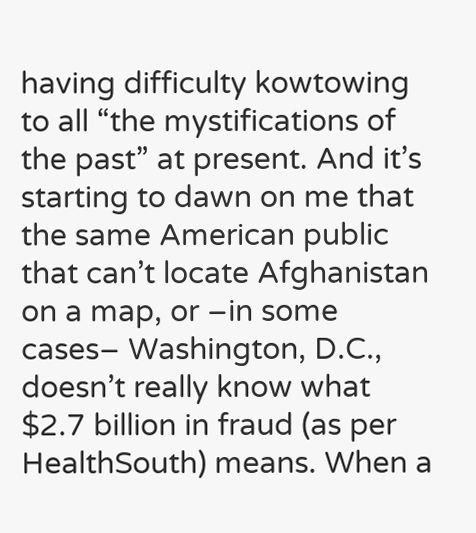having difficulty kowtowing to all “the mystifications of the past” at present. And it’s starting to dawn on me that the same American public that can’t locate Afghanistan on a map, or –in some cases– Washington, D.C., doesn’t really know what $2.7 billion in fraud (as per HealthSouth) means. When a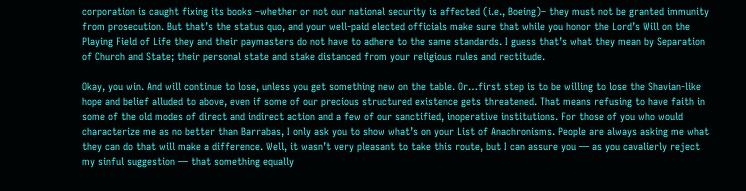corporation is caught fixing its books –whether or not our national security is affected (i.e., Boeing)– they must not be granted immunity from prosecution. But that’s the status quo, and your well-paid elected officials make sure that while you honor the Lord’s Will on the Playing Field of Life they and their paymasters do not have to adhere to the same standards. I guess that’s what they mean by Separation of Church and State; their personal state and stake distanced from your religious rules and rectitude.

Okay, you win. And will continue to lose, unless you get something new on the table. Or…first step is to be willing to lose the Shavian-like hope and belief alluded to above, even if some of our precious structured existence gets threatened. That means refusing to have faith in some of the old modes of direct and indirect action and a few of our sanctified, inoperative institutions. For those of you who would characterize me as no better than Barrabas, I only ask you to show what’s on your List of Anachronisms. People are always asking me what they can do that will make a difference. Well, it wasn’t very pleasant to take this route, but I can assure you — as you cavalierly reject my sinful suggestion — that something equally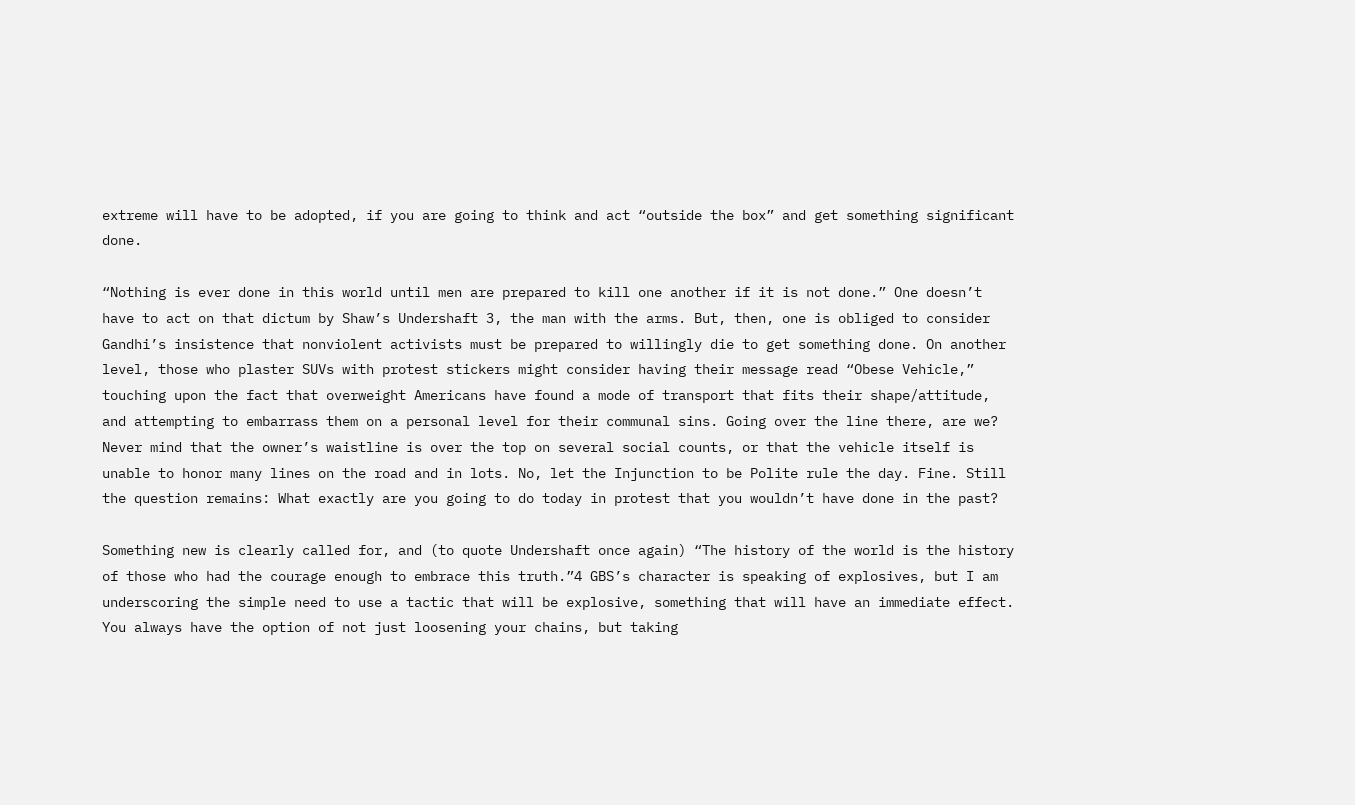extreme will have to be adopted, if you are going to think and act “outside the box” and get something significant done.

“Nothing is ever done in this world until men are prepared to kill one another if it is not done.” One doesn’t have to act on that dictum by Shaw’s Undershaft 3, the man with the arms. But, then, one is obliged to consider Gandhi’s insistence that nonviolent activists must be prepared to willingly die to get something done. On another level, those who plaster SUVs with protest stickers might consider having their message read “Obese Vehicle,” touching upon the fact that overweight Americans have found a mode of transport that fits their shape/attitude, and attempting to embarrass them on a personal level for their communal sins. Going over the line there, are we? Never mind that the owner’s waistline is over the top on several social counts, or that the vehicle itself is unable to honor many lines on the road and in lots. No, let the Injunction to be Polite rule the day. Fine. Still the question remains: What exactly are you going to do today in protest that you wouldn’t have done in the past?

Something new is clearly called for, and (to quote Undershaft once again) “The history of the world is the history of those who had the courage enough to embrace this truth.”4 GBS’s character is speaking of explosives, but I am underscoring the simple need to use a tactic that will be explosive, something that will have an immediate effect. You always have the option of not just loosening your chains, but taking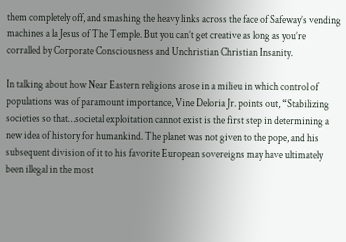them completely off, and smashing the heavy links across the face of Safeway’s vending machines a la Jesus of The Temple. But you can’t get creative as long as you’re corralled by Corporate Consciousness and Unchristian Christian Insanity.

In talking about how Near Eastern religions arose in a milieu in which control of populations was of paramount importance, Vine Deloria Jr. points out, “Stabilizing societies so that…societal exploitation cannot exist is the first step in determining a new idea of history for humankind. The planet was not given to the pope, and his subsequent division of it to his favorite European sovereigns may have ultimately been illegal in the most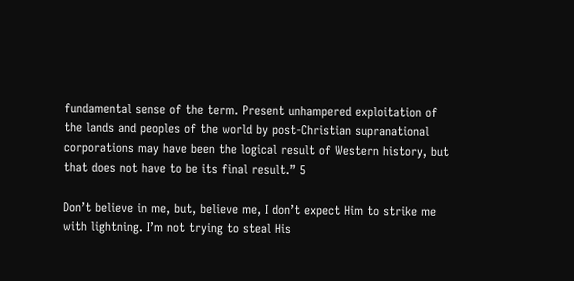fundamental sense of the term. Present unhampered exploitation of the lands and peoples of the world by post-Christian supranational corporations may have been the logical result of Western history, but that does not have to be its final result.” 5

Don’t believe in me, but, believe me, I don’t expect Him to strike me with lightning. I’m not trying to steal His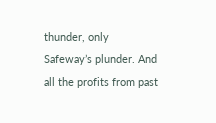thunder, only Safeway’s plunder. And all the profits from past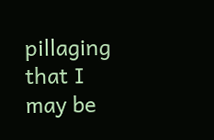pillaging that I may be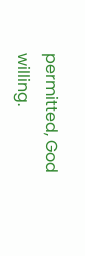permitted, God willing.